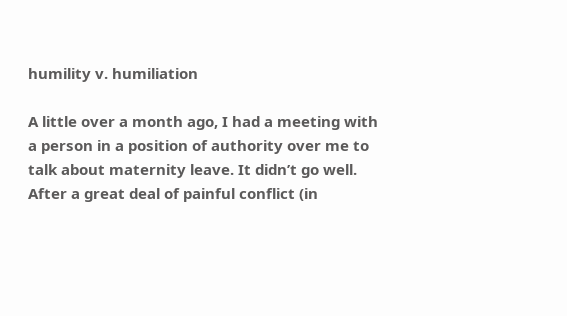humility v. humiliation

A little over a month ago, I had a meeting with a person in a position of authority over me to talk about maternity leave. It didn’t go well. After a great deal of painful conflict (in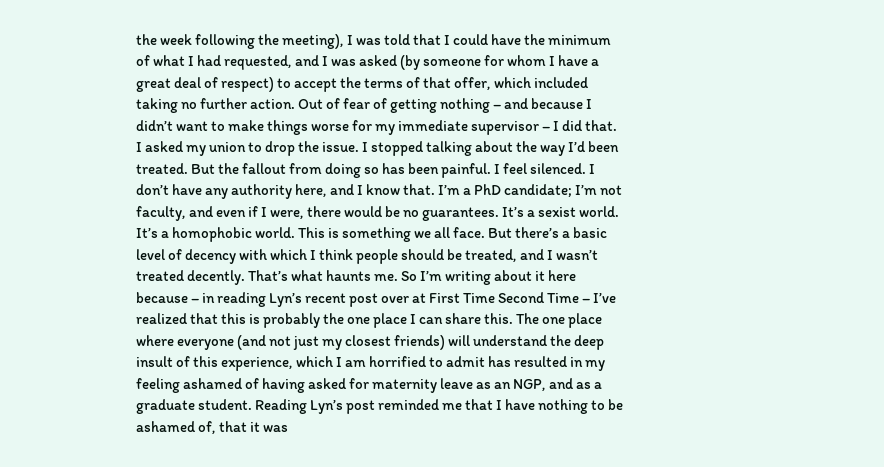the week following the meeting), I was told that I could have the minimum of what I had requested, and I was asked (by someone for whom I have a great deal of respect) to accept the terms of that offer, which included taking no further action. Out of fear of getting nothing – and because I didn’t want to make things worse for my immediate supervisor – I did that. I asked my union to drop the issue. I stopped talking about the way I’d been treated. But the fallout from doing so has been painful. I feel silenced. I don’t have any authority here, and I know that. I’m a PhD candidate; I’m not faculty, and even if I were, there would be no guarantees. It’s a sexist world. It’s a homophobic world. This is something we all face. But there’s a basic level of decency with which I think people should be treated, and I wasn’t treated decently. That’s what haunts me. So I’m writing about it here because – in reading Lyn’s recent post over at First Time Second Time – I’ve realized that this is probably the one place I can share this. The one place where everyone (and not just my closest friends) will understand the deep insult of this experience, which I am horrified to admit has resulted in my feeling ashamed of having asked for maternity leave as an NGP, and as a graduate student. Reading Lyn’s post reminded me that I have nothing to be ashamed of, that it was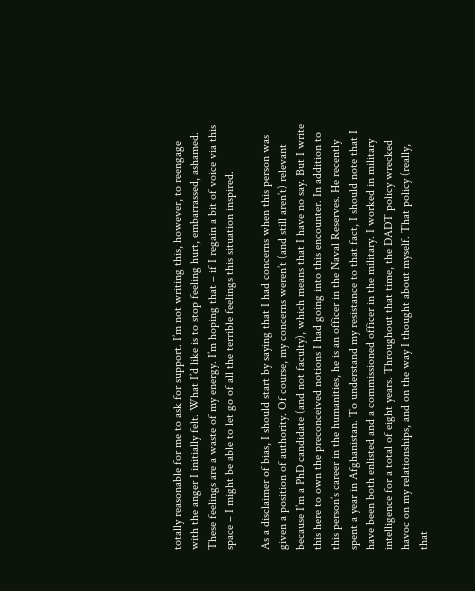totally reasonable for me to ask for support. I’m not writing this, however, to reengage with the anger I initially felt. What I’d like is to stop feeling hurt, embarrassed, ashamed. These feelings are a waste of my energy. I’m hoping that – if I regain a bit of voice via this space – I might be able to let go of all the terrible feelings this situation inspired.

As a disclaimer of bias, I should start by saying that I had concerns when this person was given a position of authority. Of course, my concerns weren’t (and still aren’t) relevant because I’m a PhD candidate (and not faculty), which means that I have no say. But I write this here to own the preconceived notions I had going into this encounter. In addition to this person’s career in the humanities, he is an officer in the Naval Reserves. He recently spent a year in Afghanistan. To understand my resistance to that fact, I should note that I have been both enlisted and a commissioned officer in the military. I worked in military intelligence for a total of eight years. Throughout that time, the DADT policy wrecked havoc on my relationships, and on the way I thought about myself. That policy (really, that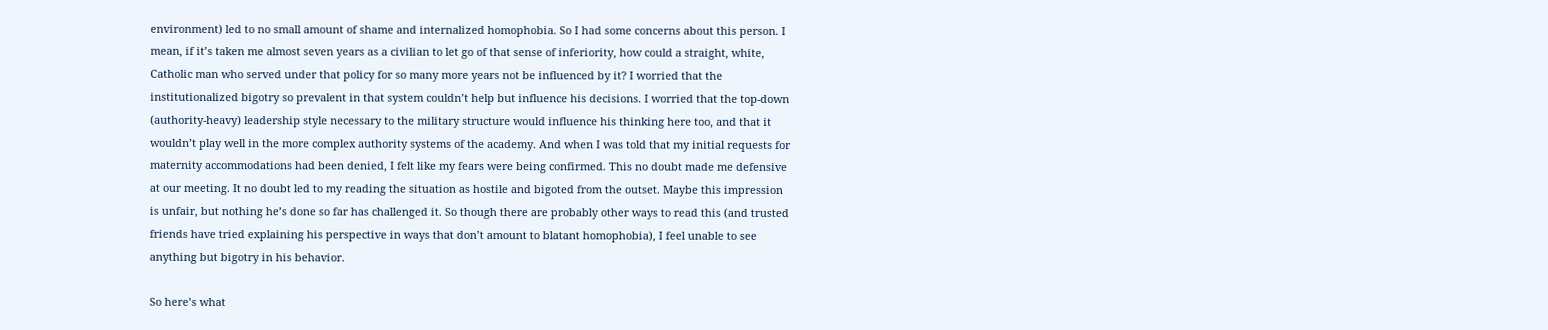environment) led to no small amount of shame and internalized homophobia. So I had some concerns about this person. I mean, if it’s taken me almost seven years as a civilian to let go of that sense of inferiority, how could a straight, white, Catholic man who served under that policy for so many more years not be influenced by it? I worried that the institutionalized bigotry so prevalent in that system couldn’t help but influence his decisions. I worried that the top-down (authority-heavy) leadership style necessary to the military structure would influence his thinking here too, and that it wouldn’t play well in the more complex authority systems of the academy. And when I was told that my initial requests for maternity accommodations had been denied, I felt like my fears were being confirmed. This no doubt made me defensive at our meeting. It no doubt led to my reading the situation as hostile and bigoted from the outset. Maybe this impression is unfair, but nothing he’s done so far has challenged it. So though there are probably other ways to read this (and trusted friends have tried explaining his perspective in ways that don’t amount to blatant homophobia), I feel unable to see anything but bigotry in his behavior.

So here’s what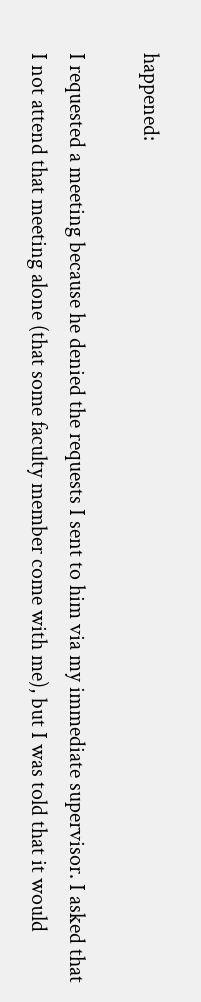happened:

I requested a meeting because he denied the requests I sent to him via my immediate supervisor. I asked that I not attend that meeting alone (that some faculty member come with me), but I was told that it would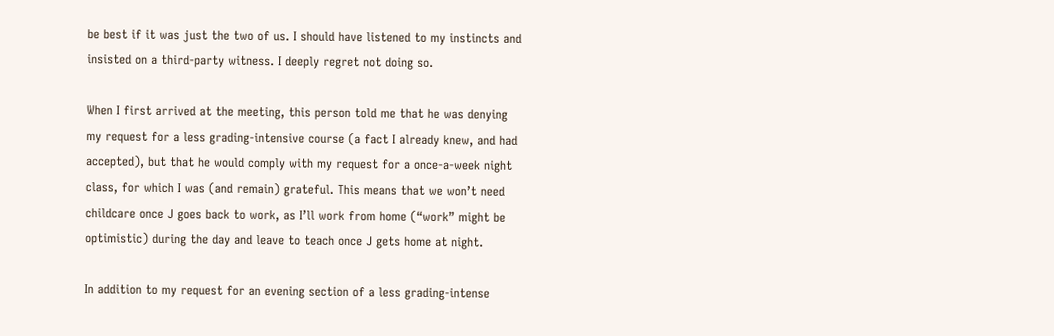be best if it was just the two of us. I should have listened to my instincts and insisted on a third-party witness. I deeply regret not doing so.

When I first arrived at the meeting, this person told me that he was denying my request for a less grading-intensive course (a fact I already knew, and had accepted), but that he would comply with my request for a once-a-week night class, for which I was (and remain) grateful. This means that we won’t need childcare once J goes back to work, as I’ll work from home (“work” might be optimistic) during the day and leave to teach once J gets home at night.

In addition to my request for an evening section of a less grading-intense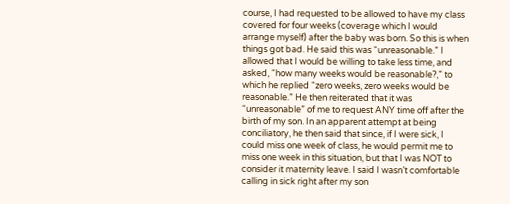course, I had requested to be allowed to have my class covered for four weeks (coverage which I would arrange myself) after the baby was born. So this is when things got bad. He said this was “unreasonable.” I allowed that I would be willing to take less time, and asked, “how many weeks would be reasonable?,” to which he replied “zero weeks, zero weeks would be reasonable.” He then reiterated that it was “unreasonable” of me to request ANY time off after the birth of my son. In an apparent attempt at being conciliatory, he then said that since, if I were sick, I could miss one week of class, he would permit me to miss one week in this situation, but that I was NOT to consider it maternity leave. I said I wasn’t comfortable calling in sick right after my son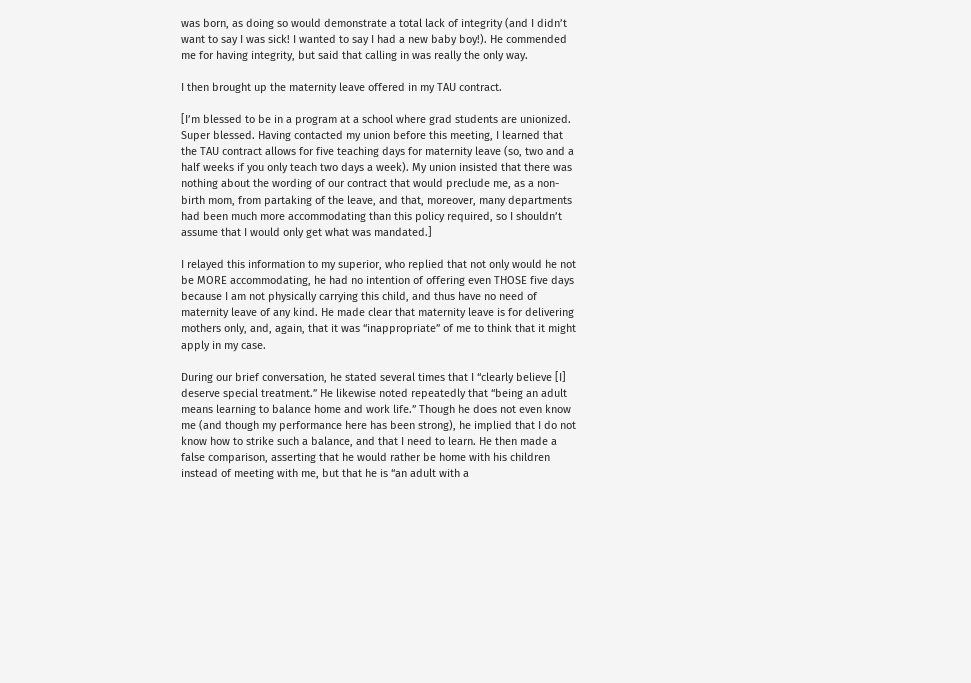was born, as doing so would demonstrate a total lack of integrity (and I didn’t want to say I was sick! I wanted to say I had a new baby boy!). He commended me for having integrity, but said that calling in was really the only way.

I then brought up the maternity leave offered in my TAU contract.

[I’m blessed to be in a program at a school where grad students are unionized. Super blessed. Having contacted my union before this meeting, I learned that the TAU contract allows for five teaching days for maternity leave (so, two and a half weeks if you only teach two days a week). My union insisted that there was nothing about the wording of our contract that would preclude me, as a non-birth mom, from partaking of the leave, and that, moreover, many departments had been much more accommodating than this policy required, so I shouldn’t assume that I would only get what was mandated.]

I relayed this information to my superior, who replied that not only would he not be MORE accommodating, he had no intention of offering even THOSE five days because I am not physically carrying this child, and thus have no need of maternity leave of any kind. He made clear that maternity leave is for delivering mothers only, and, again, that it was “inappropriate” of me to think that it might apply in my case.

During our brief conversation, he stated several times that I “clearly believe [I] deserve special treatment.” He likewise noted repeatedly that “being an adult means learning to balance home and work life.” Though he does not even know me (and though my performance here has been strong), he implied that I do not know how to strike such a balance, and that I need to learn. He then made a false comparison, asserting that he would rather be home with his children instead of meeting with me, but that he is “an adult with a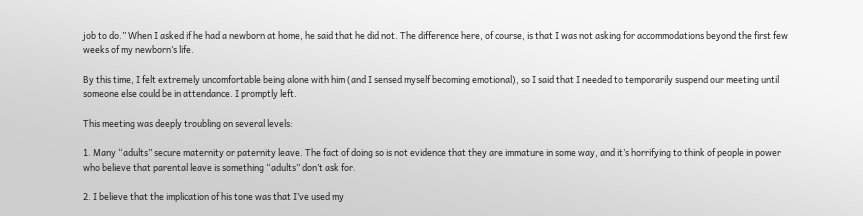job to do.” When I asked if he had a newborn at home, he said that he did not. The difference here, of course, is that I was not asking for accommodations beyond the first few weeks of my newborn’s life.

By this time, I felt extremely uncomfortable being alone with him (and I sensed myself becoming emotional), so I said that I needed to temporarily suspend our meeting until someone else could be in attendance. I promptly left.

This meeting was deeply troubling on several levels:

1. Many “adults” secure maternity or paternity leave. The fact of doing so is not evidence that they are immature in some way, and it’s horrifying to think of people in power who believe that parental leave is something “adults” don’t ask for.

2. I believe that the implication of his tone was that I’ve used my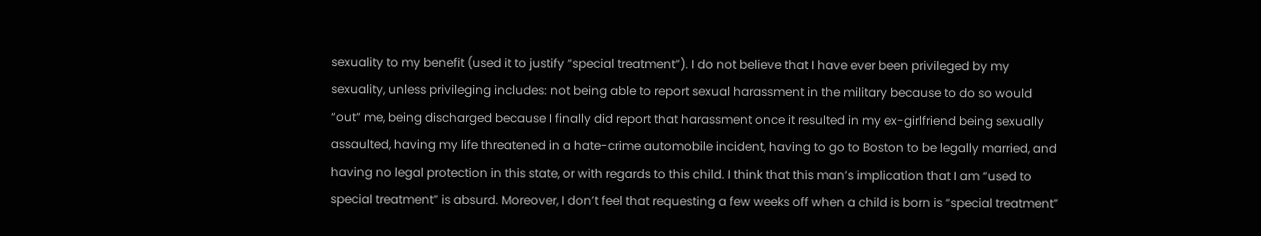sexuality to my benefit (used it to justify “special treatment”). I do not believe that I have ever been privileged by my sexuality, unless privileging includes: not being able to report sexual harassment in the military because to do so would “out” me, being discharged because I finally did report that harassment once it resulted in my ex-girlfriend being sexually assaulted, having my life threatened in a hate-crime automobile incident, having to go to Boston to be legally married, and having no legal protection in this state, or with regards to this child. I think that this man’s implication that I am “used to special treatment” is absurd. Moreover, I don’t feel that requesting a few weeks off when a child is born is “special treatment”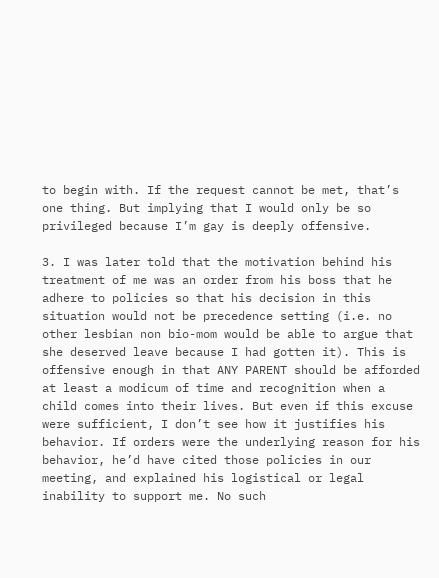to begin with. If the request cannot be met, that’s one thing. But implying that I would only be so privileged because I’m gay is deeply offensive.

3. I was later told that the motivation behind his treatment of me was an order from his boss that he adhere to policies so that his decision in this situation would not be precedence setting (i.e. no other lesbian non bio-mom would be able to argue that she deserved leave because I had gotten it). This is offensive enough in that ANY PARENT should be afforded at least a modicum of time and recognition when a child comes into their lives. But even if this excuse were sufficient, I don’t see how it justifies his behavior. If orders were the underlying reason for his behavior, he’d have cited those policies in our meeting, and explained his logistical or legal inability to support me. No such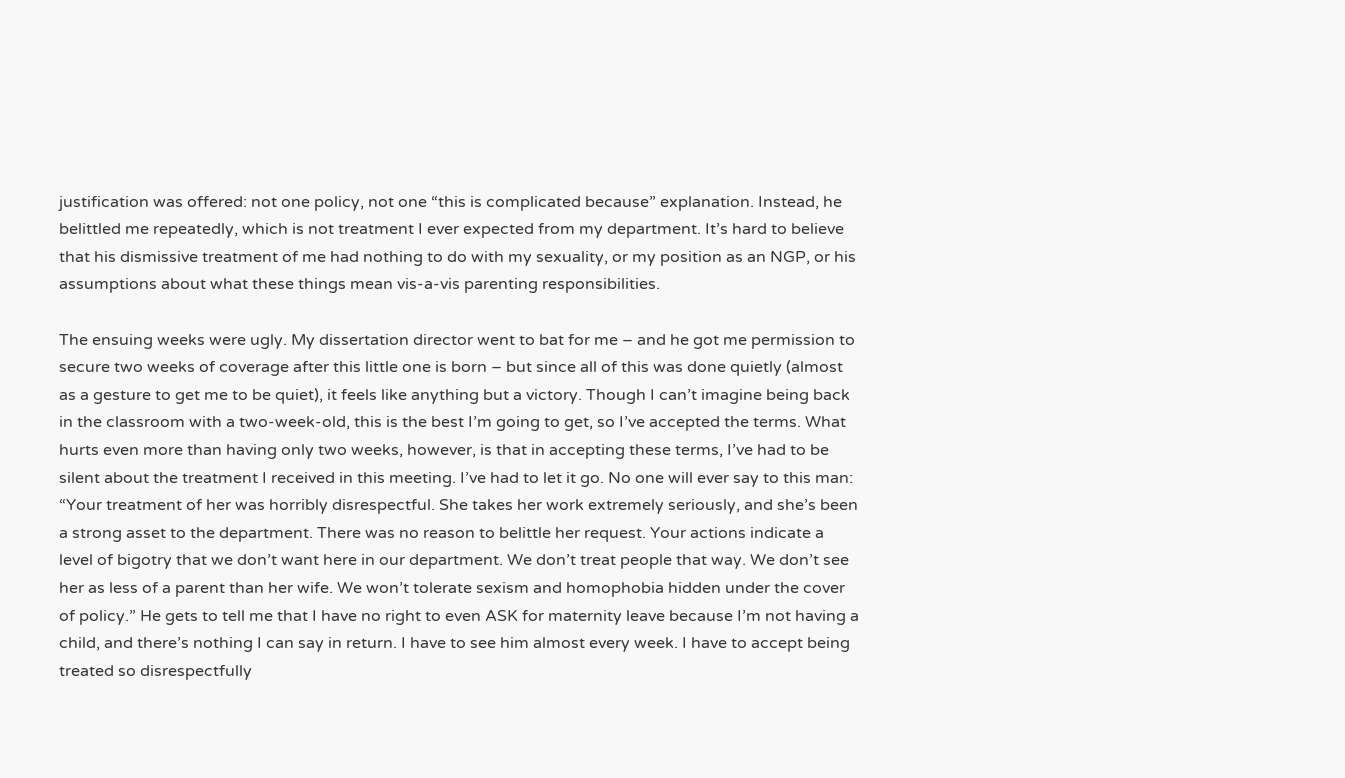justification was offered: not one policy, not one “this is complicated because” explanation. Instead, he belittled me repeatedly, which is not treatment I ever expected from my department. It’s hard to believe that his dismissive treatment of me had nothing to do with my sexuality, or my position as an NGP, or his assumptions about what these things mean vis-a-vis parenting responsibilities.

The ensuing weeks were ugly. My dissertation director went to bat for me – and he got me permission to secure two weeks of coverage after this little one is born – but since all of this was done quietly (almost as a gesture to get me to be quiet), it feels like anything but a victory. Though I can’t imagine being back in the classroom with a two-week-old, this is the best I’m going to get, so I’ve accepted the terms. What hurts even more than having only two weeks, however, is that in accepting these terms, I’ve had to be silent about the treatment I received in this meeting. I’ve had to let it go. No one will ever say to this man: “Your treatment of her was horribly disrespectful. She takes her work extremely seriously, and she’s been a strong asset to the department. There was no reason to belittle her request. Your actions indicate a level of bigotry that we don’t want here in our department. We don’t treat people that way. We don’t see her as less of a parent than her wife. We won’t tolerate sexism and homophobia hidden under the cover of policy.” He gets to tell me that I have no right to even ASK for maternity leave because I’m not having a child, and there’s nothing I can say in return. I have to see him almost every week. I have to accept being treated so disrespectfully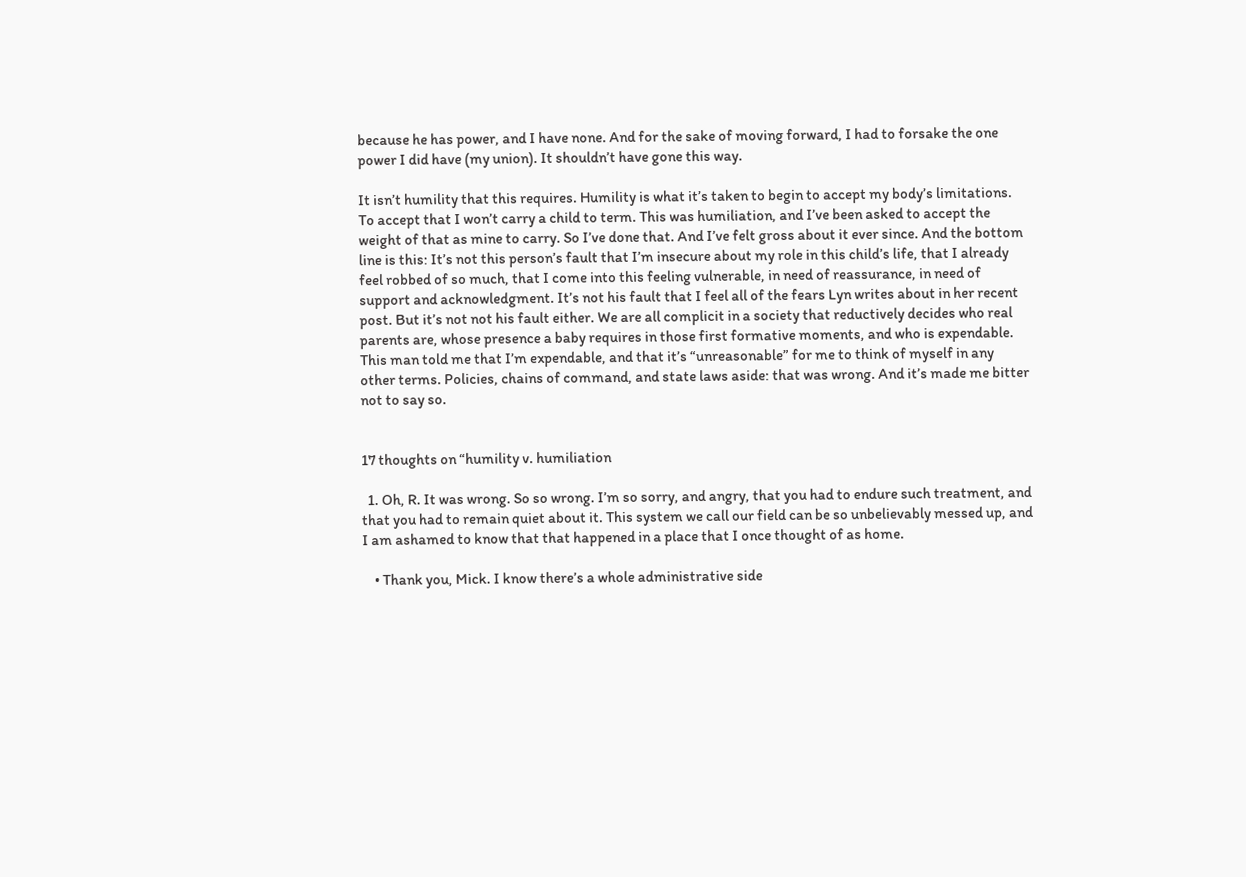because he has power, and I have none. And for the sake of moving forward, I had to forsake the one power I did have (my union). It shouldn’t have gone this way.

It isn’t humility that this requires. Humility is what it’s taken to begin to accept my body’s limitations. To accept that I won’t carry a child to term. This was humiliation, and I’ve been asked to accept the weight of that as mine to carry. So I’ve done that. And I’ve felt gross about it ever since. And the bottom line is this: It’s not this person’s fault that I’m insecure about my role in this child’s life, that I already feel robbed of so much, that I come into this feeling vulnerable, in need of reassurance, in need of support and acknowledgment. It’s not his fault that I feel all of the fears Lyn writes about in her recent post. But it’s not not his fault either. We are all complicit in a society that reductively decides who real parents are, whose presence a baby requires in those first formative moments, and who is expendable. This man told me that I’m expendable, and that it’s “unreasonable” for me to think of myself in any other terms. Policies, chains of command, and state laws aside: that was wrong. And it’s made me bitter not to say so.


17 thoughts on “humility v. humiliation

  1. Oh, R. It was wrong. So so wrong. I’m so sorry, and angry, that you had to endure such treatment, and that you had to remain quiet about it. This system we call our field can be so unbelievably messed up, and I am ashamed to know that that happened in a place that I once thought of as home.

    • Thank you, Mick. I know there’s a whole administrative side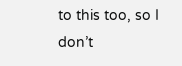to this too, so I don’t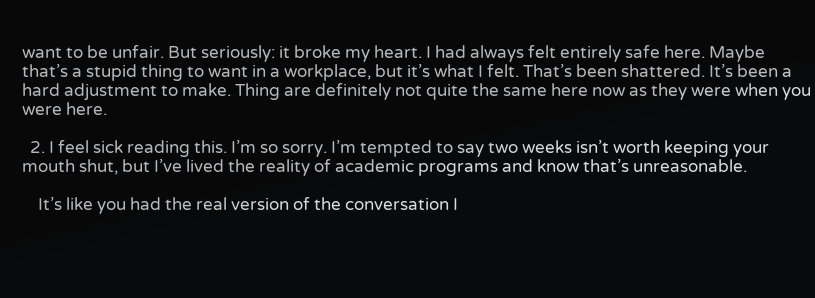want to be unfair. But seriously: it broke my heart. I had always felt entirely safe here. Maybe that’s a stupid thing to want in a workplace, but it’s what I felt. That’s been shattered. It’s been a hard adjustment to make. Thing are definitely not quite the same here now as they were when you were here.

  2. I feel sick reading this. I’m so sorry. I’m tempted to say two weeks isn’t worth keeping your mouth shut, but I’ve lived the reality of academic programs and know that’s unreasonable.

    It’s like you had the real version of the conversation I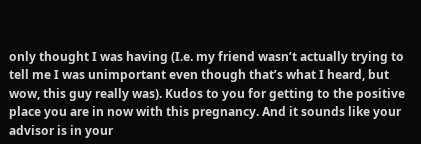only thought I was having (I.e. my friend wasn’t actually trying to tell me I was unimportant even though that’s what I heard, but wow, this guy really was). Kudos to you for getting to the positive place you are in now with this pregnancy. And it sounds like your advisor is in your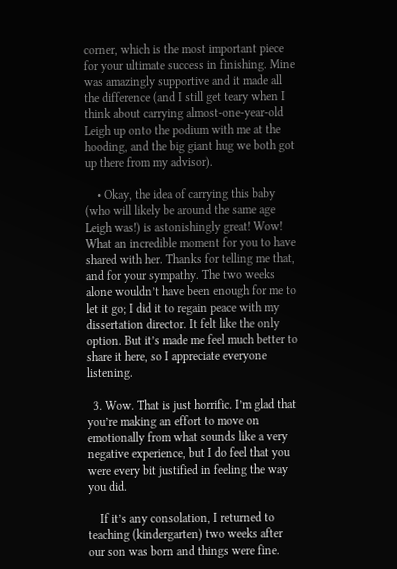corner, which is the most important piece for your ultimate success in finishing. Mine was amazingly supportive and it made all the difference (and I still get teary when I think about carrying almost-one-year-old Leigh up onto the podium with me at the hooding, and the big giant hug we both got up there from my advisor).

    • Okay, the idea of carrying this baby (who will likely be around the same age Leigh was!) is astonishingly great! Wow! What an incredible moment for you to have shared with her. Thanks for telling me that, and for your sympathy. The two weeks alone wouldn’t have been enough for me to let it go; I did it to regain peace with my dissertation director. It felt like the only option. But it’s made me feel much better to share it here, so I appreciate everyone listening.

  3. Wow. That is just horrific. I’m glad that you’re making an effort to move on emotionally from what sounds like a very negative experience, but I do feel that you were every bit justified in feeling the way you did.

    If it’s any consolation, I returned to teaching (kindergarten) two weeks after our son was born and things were fine.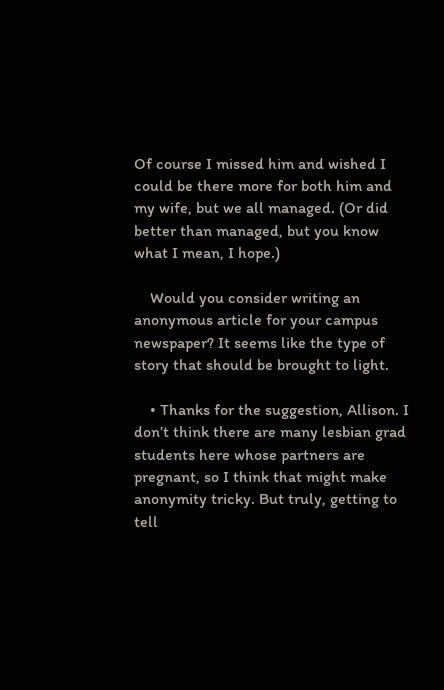Of course I missed him and wished I could be there more for both him and my wife, but we all managed. (Or did better than managed, but you know what I mean, I hope.)

    Would you consider writing an anonymous article for your campus newspaper? It seems like the type of story that should be brought to light.

    • Thanks for the suggestion, Allison. I don’t think there are many lesbian grad students here whose partners are pregnant, so I think that might make anonymity tricky. But truly, getting to tell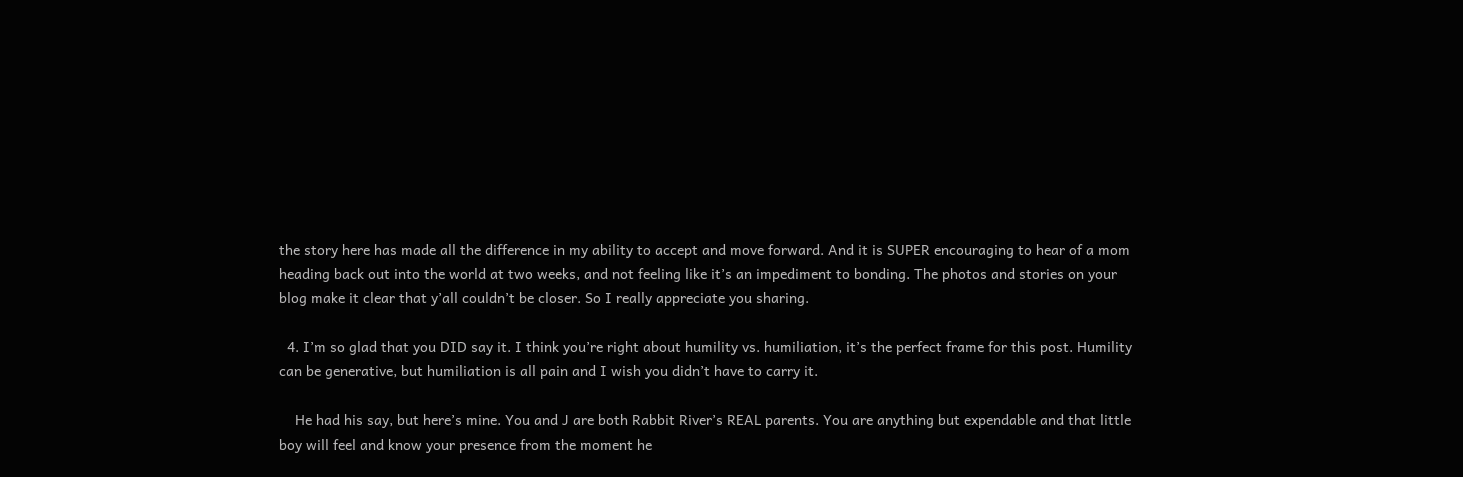the story here has made all the difference in my ability to accept and move forward. And it is SUPER encouraging to hear of a mom heading back out into the world at two weeks, and not feeling like it’s an impediment to bonding. The photos and stories on your blog make it clear that y’all couldn’t be closer. So I really appreciate you sharing.

  4. I’m so glad that you DID say it. I think you’re right about humility vs. humiliation, it’s the perfect frame for this post. Humility can be generative, but humiliation is all pain and I wish you didn’t have to carry it.

    He had his say, but here’s mine. You and J are both Rabbit River’s REAL parents. You are anything but expendable and that little boy will feel and know your presence from the moment he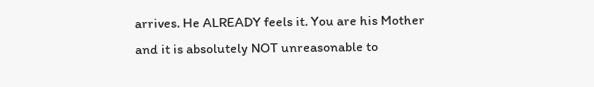arrives. He ALREADY feels it. You are his Mother and it is absolutely NOT unreasonable to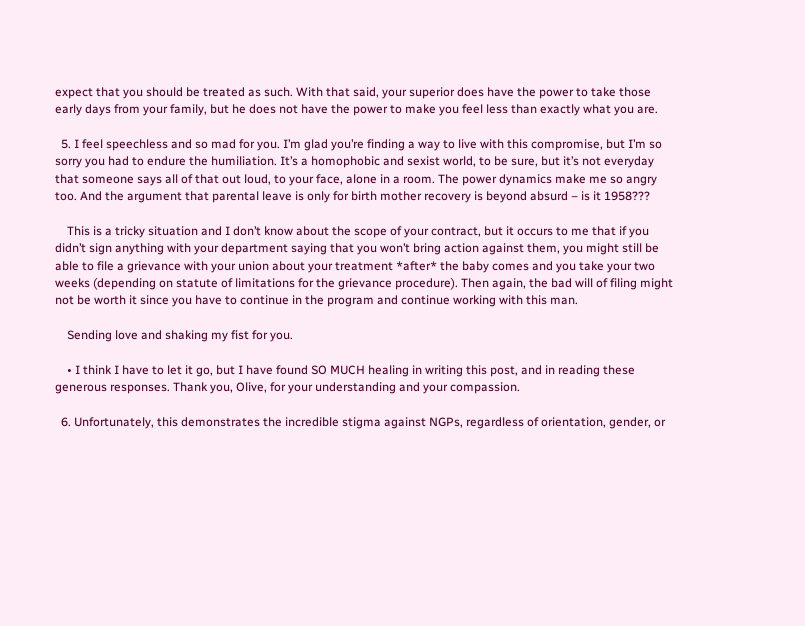expect that you should be treated as such. With that said, your superior does have the power to take those early days from your family, but he does not have the power to make you feel less than exactly what you are.

  5. I feel speechless and so mad for you. I’m glad you’re finding a way to live with this compromise, but I’m so sorry you had to endure the humiliation. It’s a homophobic and sexist world, to be sure, but it’s not everyday that someone says all of that out loud, to your face, alone in a room. The power dynamics make me so angry too. And the argument that parental leave is only for birth mother recovery is beyond absurd – is it 1958???

    This is a tricky situation and I don’t know about the scope of your contract, but it occurs to me that if you didn’t sign anything with your department saying that you won’t bring action against them, you might still be able to file a grievance with your union about your treatment *after* the baby comes and you take your two weeks (depending on statute of limitations for the grievance procedure). Then again, the bad will of filing might not be worth it since you have to continue in the program and continue working with this man.

    Sending love and shaking my fist for you.

    • I think I have to let it go, but I have found SO MUCH healing in writing this post, and in reading these generous responses. Thank you, Olive, for your understanding and your compassion.

  6. Unfortunately, this demonstrates the incredible stigma against NGPs, regardless of orientation, gender, or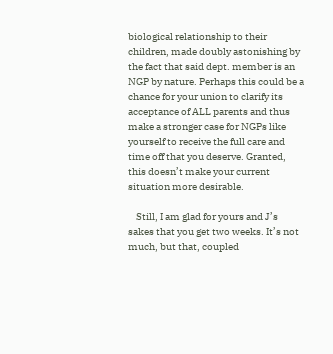biological relationship to their children, made doubly astonishing by the fact that said dept. member is an NGP by nature. Perhaps this could be a chance for your union to clarify its acceptance of ALL parents and thus make a stronger case for NGPs like yourself to receive the full care and time off that you deserve. Granted, this doesn’t make your current situation more desirable.

    Still, I am glad for yours and J’s sakes that you get two weeks. It’s not much, but that, coupled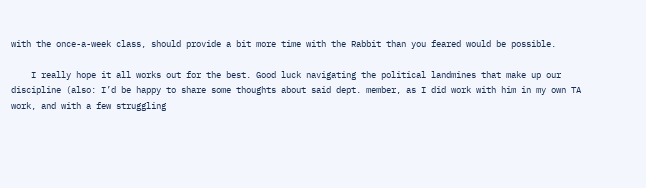with the once-a-week class, should provide a bit more time with the Rabbit than you feared would be possible.

    I really hope it all works out for the best. Good luck navigating the political landmines that make up our discipline (also: I’d be happy to share some thoughts about said dept. member, as I did work with him in my own TA work, and with a few struggling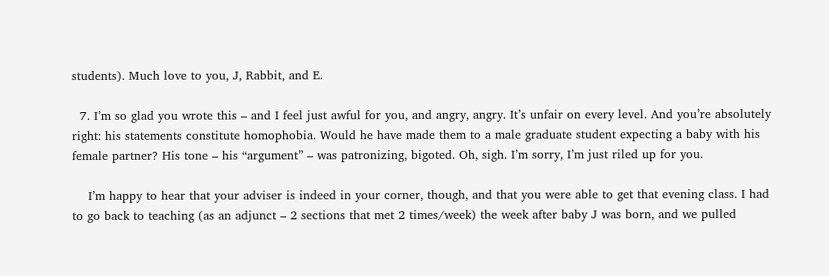students). Much love to you, J, Rabbit, and E.

  7. I’m so glad you wrote this – and I feel just awful for you, and angry, angry. It’s unfair on every level. And you’re absolutely right: his statements constitute homophobia. Would he have made them to a male graduate student expecting a baby with his female partner? His tone – his “argument” – was patronizing, bigoted. Oh, sigh. I’m sorry, I’m just riled up for you.

    I’m happy to hear that your adviser is indeed in your corner, though, and that you were able to get that evening class. I had to go back to teaching (as an adjunct – 2 sections that met 2 times/week) the week after baby J was born, and we pulled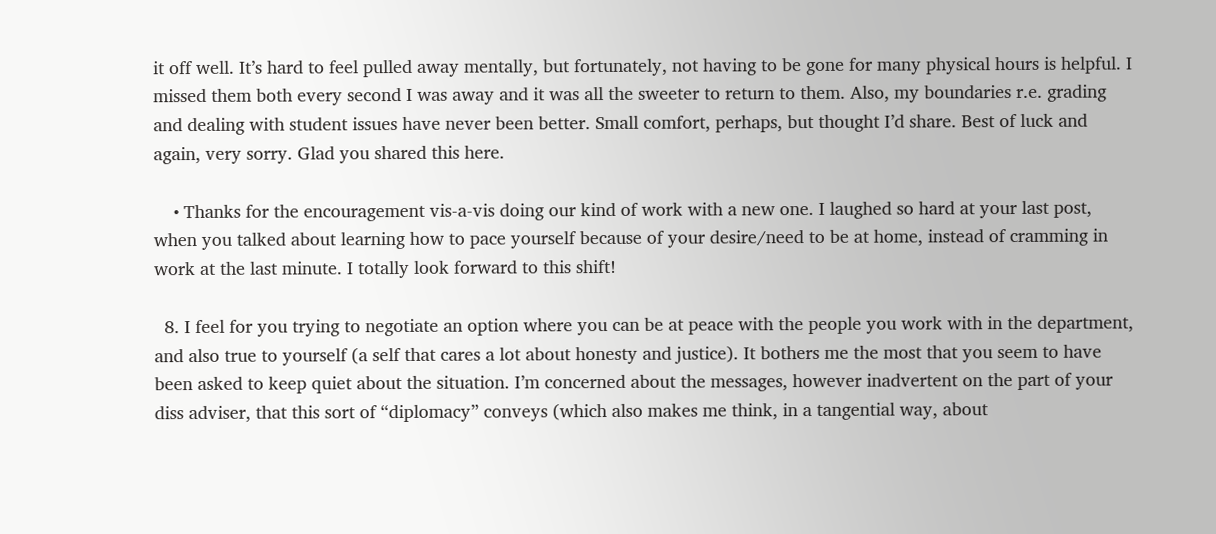it off well. It’s hard to feel pulled away mentally, but fortunately, not having to be gone for many physical hours is helpful. I missed them both every second I was away and it was all the sweeter to return to them. Also, my boundaries r.e. grading and dealing with student issues have never been better. Small comfort, perhaps, but thought I’d share. Best of luck and again, very sorry. Glad you shared this here.

    • Thanks for the encouragement vis-a-vis doing our kind of work with a new one. I laughed so hard at your last post, when you talked about learning how to pace yourself because of your desire/need to be at home, instead of cramming in work at the last minute. I totally look forward to this shift!

  8. I feel for you trying to negotiate an option where you can be at peace with the people you work with in the department, and also true to yourself (a self that cares a lot about honesty and justice). It bothers me the most that you seem to have been asked to keep quiet about the situation. I’m concerned about the messages, however inadvertent on the part of your diss adviser, that this sort of “diplomacy” conveys (which also makes me think, in a tangential way, about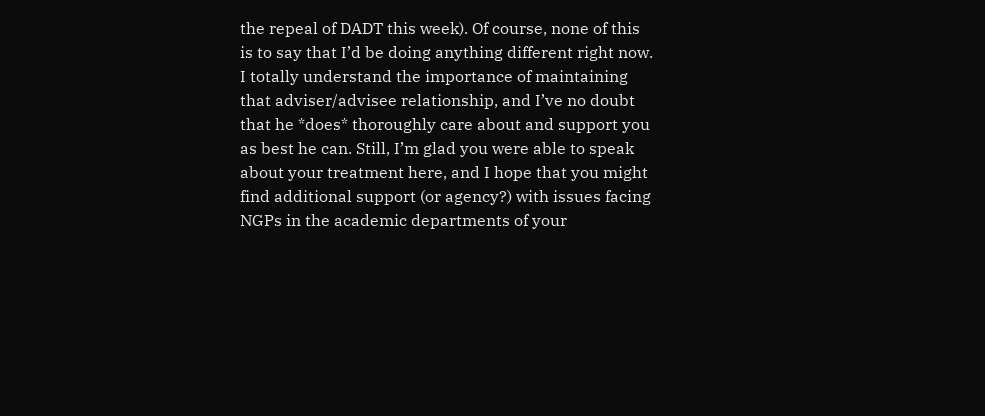the repeal of DADT this week). Of course, none of this is to say that I’d be doing anything different right now. I totally understand the importance of maintaining that adviser/advisee relationship, and I’ve no doubt that he *does* thoroughly care about and support you as best he can. Still, I’m glad you were able to speak about your treatment here, and I hope that you might find additional support (or agency?) with issues facing NGPs in the academic departments of your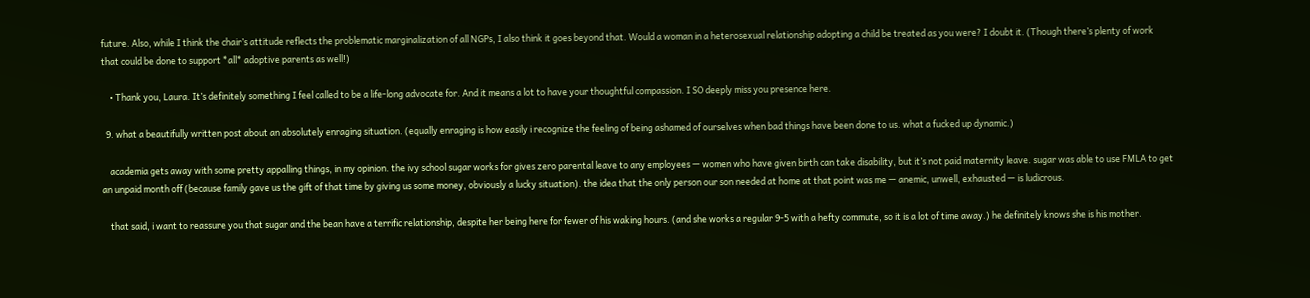future. Also, while I think the chair’s attitude reflects the problematic marginalization of all NGPs, I also think it goes beyond that. Would a woman in a heterosexual relationship adopting a child be treated as you were? I doubt it. (Though there’s plenty of work that could be done to support *all* adoptive parents as well!)

    • Thank you, Laura. It’s definitely something I feel called to be a life-long advocate for. And it means a lot to have your thoughtful compassion. I SO deeply miss you presence here.

  9. what a beautifully written post about an absolutely enraging situation. (equally enraging is how easily i recognize the feeling of being ashamed of ourselves when bad things have been done to us. what a fucked up dynamic.)

    academia gets away with some pretty appalling things, in my opinion. the ivy school sugar works for gives zero parental leave to any employees — women who have given birth can take disability, but it’s not paid maternity leave. sugar was able to use FMLA to get an unpaid month off (because family gave us the gift of that time by giving us some money, obviously a lucky situation). the idea that the only person our son needed at home at that point was me — anemic, unwell, exhausted — is ludicrous.

    that said, i want to reassure you that sugar and the bean have a terrific relationship, despite her being here for fewer of his waking hours. (and she works a regular 9-5 with a hefty commute, so it is a lot of time away.) he definitely knows she is his mother.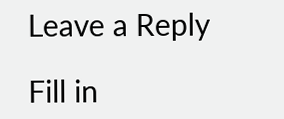Leave a Reply

Fill in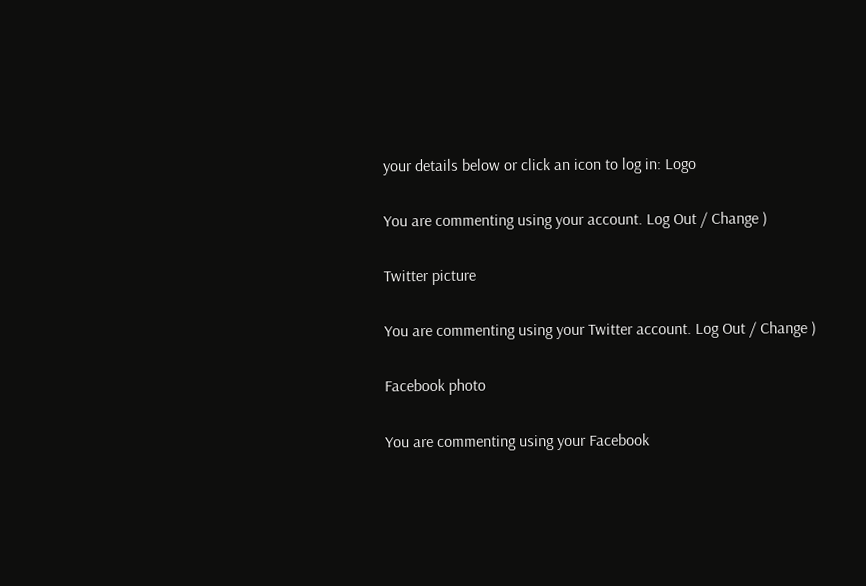your details below or click an icon to log in: Logo

You are commenting using your account. Log Out / Change )

Twitter picture

You are commenting using your Twitter account. Log Out / Change )

Facebook photo

You are commenting using your Facebook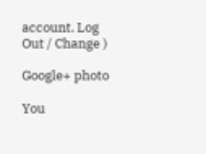account. Log Out / Change )

Google+ photo

You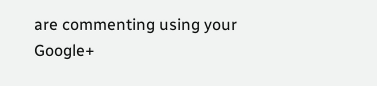are commenting using your Google+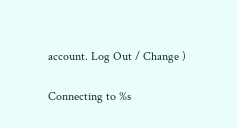account. Log Out / Change )

Connecting to %s